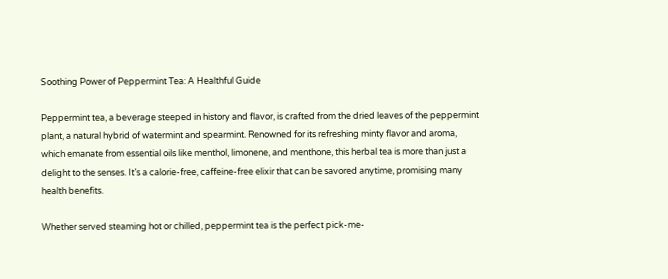Soothing Power of Peppermint Tea: A Healthful Guide

Peppermint tea, a beverage steeped in history and flavor, is crafted from the dried leaves of the peppermint plant, a natural hybrid of watermint and spearmint. Renowned for its refreshing minty flavor and aroma, which emanate from essential oils like menthol, limonene, and menthone, this herbal tea is more than just a delight to the senses. It’s a calorie-free, caffeine-free elixir that can be savored anytime, promising many health benefits.

Whether served steaming hot or chilled, peppermint tea is the perfect pick-me-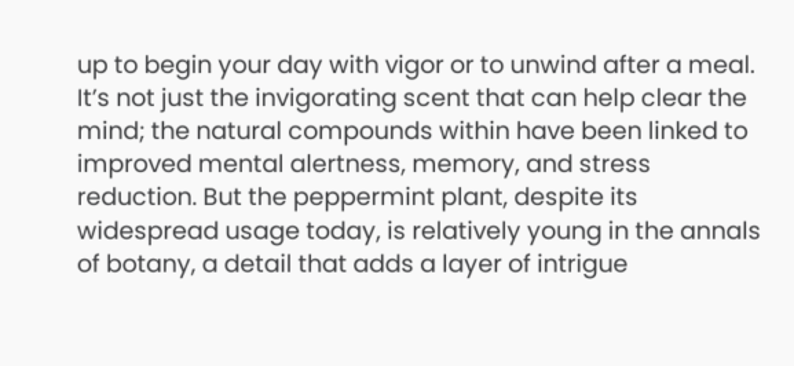up to begin your day with vigor or to unwind after a meal. It’s not just the invigorating scent that can help clear the mind; the natural compounds within have been linked to improved mental alertness, memory, and stress reduction. But the peppermint plant, despite its widespread usage today, is relatively young in the annals of botany, a detail that adds a layer of intrigue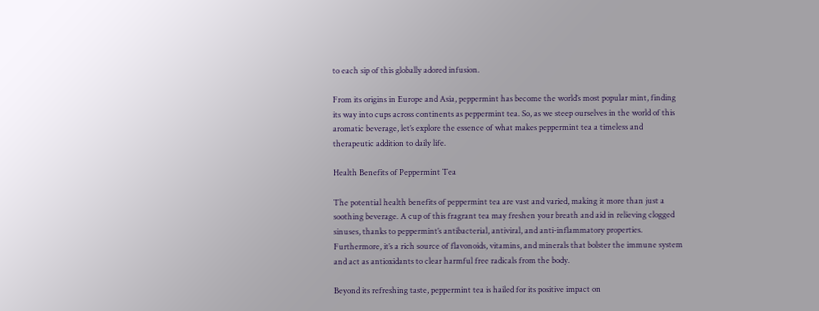to each sip of this globally adored infusion.

From its origins in Europe and Asia, peppermint has become the world’s most popular mint, finding its way into cups across continents as peppermint tea. So, as we steep ourselves in the world of this aromatic beverage, let’s explore the essence of what makes peppermint tea a timeless and therapeutic addition to daily life.

Health Benefits of Peppermint Tea

The potential health benefits of peppermint tea are vast and varied, making it more than just a soothing beverage. A cup of this fragrant tea may freshen your breath and aid in relieving clogged sinuses, thanks to peppermint’s antibacterial, antiviral, and anti-inflammatory properties. Furthermore, it’s a rich source of flavonoids, vitamins, and minerals that bolster the immune system and act as antioxidants to clear harmful free radicals from the body.

Beyond its refreshing taste, peppermint tea is hailed for its positive impact on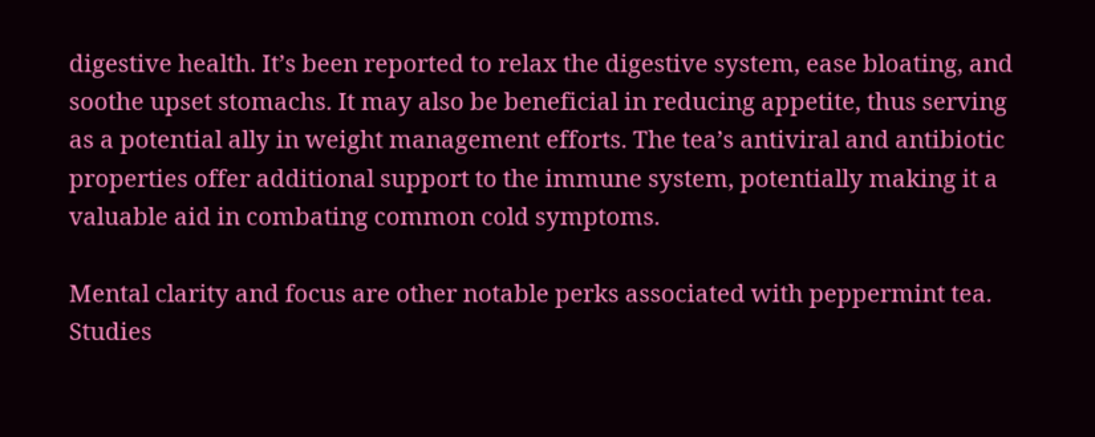digestive health. It’s been reported to relax the digestive system, ease bloating, and soothe upset stomachs. It may also be beneficial in reducing appetite, thus serving as a potential ally in weight management efforts. The tea’s antiviral and antibiotic properties offer additional support to the immune system, potentially making it a valuable aid in combating common cold symptoms.

Mental clarity and focus are other notable perks associated with peppermint tea. Studies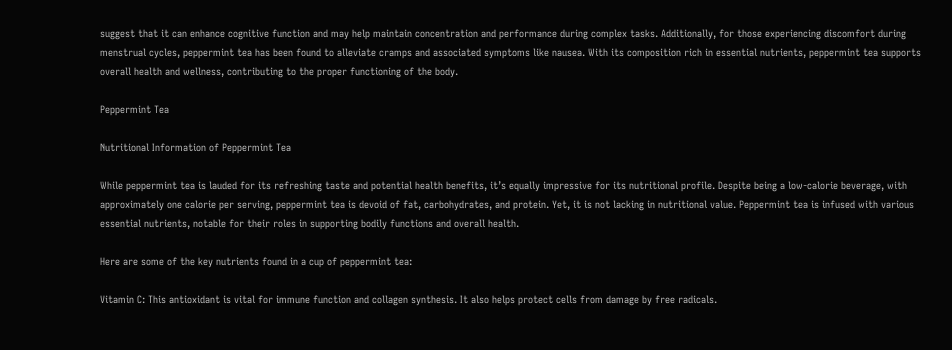suggest that it can enhance cognitive function and may help maintain concentration and performance during complex tasks. Additionally, for those experiencing discomfort during menstrual cycles, peppermint tea has been found to alleviate cramps and associated symptoms like nausea. With its composition rich in essential nutrients, peppermint tea supports overall health and wellness, contributing to the proper functioning of the body.

Peppermint Tea

Nutritional Information of Peppermint Tea

While peppermint tea is lauded for its refreshing taste and potential health benefits, it’s equally impressive for its nutritional profile. Despite being a low-calorie beverage, with approximately one calorie per serving, peppermint tea is devoid of fat, carbohydrates, and protein. Yet, it is not lacking in nutritional value. Peppermint tea is infused with various essential nutrients, notable for their roles in supporting bodily functions and overall health.

Here are some of the key nutrients found in a cup of peppermint tea:

Vitamin C: This antioxidant is vital for immune function and collagen synthesis. It also helps protect cells from damage by free radicals.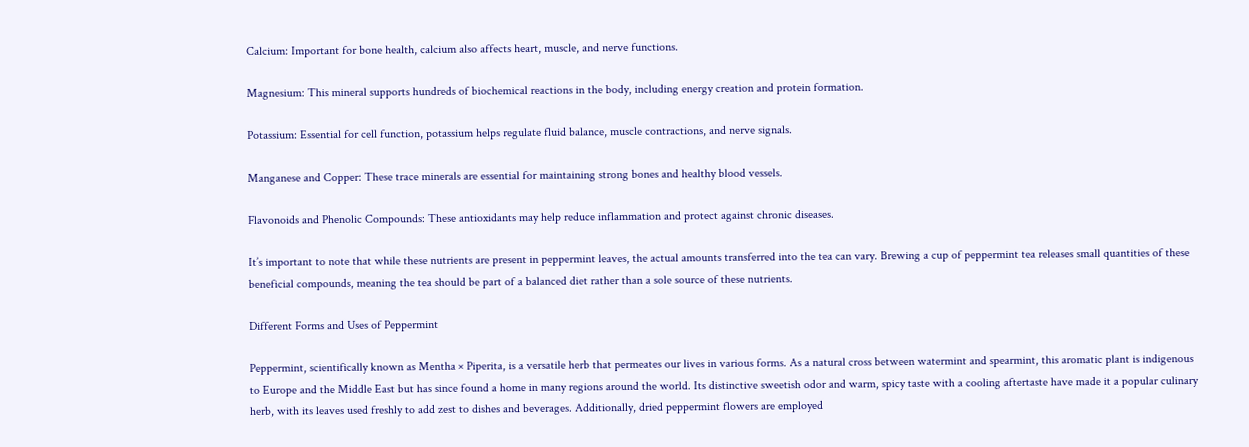Calcium: Important for bone health, calcium also affects heart, muscle, and nerve functions.

Magnesium: This mineral supports hundreds of biochemical reactions in the body, including energy creation and protein formation.

Potassium: Essential for cell function, potassium helps regulate fluid balance, muscle contractions, and nerve signals.

Manganese and Copper: These trace minerals are essential for maintaining strong bones and healthy blood vessels.

Flavonoids and Phenolic Compounds: These antioxidants may help reduce inflammation and protect against chronic diseases.

It’s important to note that while these nutrients are present in peppermint leaves, the actual amounts transferred into the tea can vary. Brewing a cup of peppermint tea releases small quantities of these beneficial compounds, meaning the tea should be part of a balanced diet rather than a sole source of these nutrients.

Different Forms and Uses of Peppermint

Peppermint, scientifically known as Mentha × Piperita, is a versatile herb that permeates our lives in various forms. As a natural cross between watermint and spearmint, this aromatic plant is indigenous to Europe and the Middle East but has since found a home in many regions around the world. Its distinctive sweetish odor and warm, spicy taste with a cooling aftertaste have made it a popular culinary herb, with its leaves used freshly to add zest to dishes and beverages. Additionally, dried peppermint flowers are employed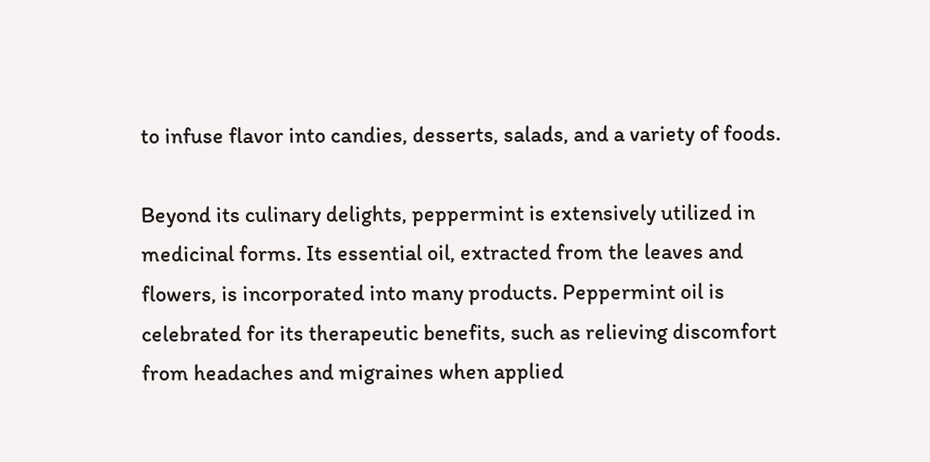to infuse flavor into candies, desserts, salads, and a variety of foods.

Beyond its culinary delights, peppermint is extensively utilized in medicinal forms. Its essential oil, extracted from the leaves and flowers, is incorporated into many products. Peppermint oil is celebrated for its therapeutic benefits, such as relieving discomfort from headaches and migraines when applied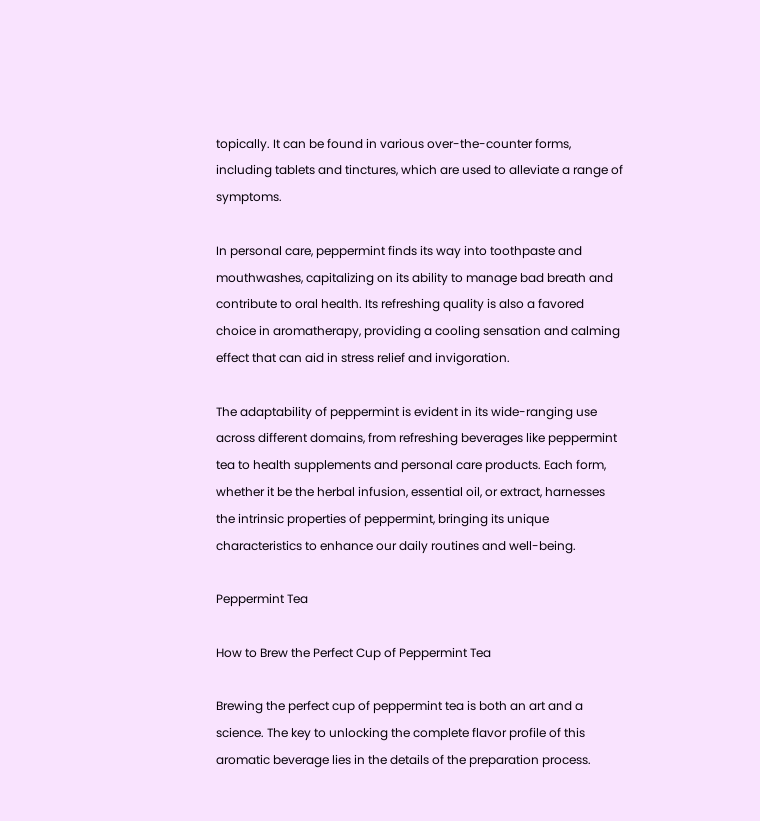topically. It can be found in various over-the-counter forms, including tablets and tinctures, which are used to alleviate a range of symptoms.

In personal care, peppermint finds its way into toothpaste and mouthwashes, capitalizing on its ability to manage bad breath and contribute to oral health. Its refreshing quality is also a favored choice in aromatherapy, providing a cooling sensation and calming effect that can aid in stress relief and invigoration.

The adaptability of peppermint is evident in its wide-ranging use across different domains, from refreshing beverages like peppermint tea to health supplements and personal care products. Each form, whether it be the herbal infusion, essential oil, or extract, harnesses the intrinsic properties of peppermint, bringing its unique characteristics to enhance our daily routines and well-being.

Peppermint Tea

How to Brew the Perfect Cup of Peppermint Tea

Brewing the perfect cup of peppermint tea is both an art and a science. The key to unlocking the complete flavor profile of this aromatic beverage lies in the details of the preparation process.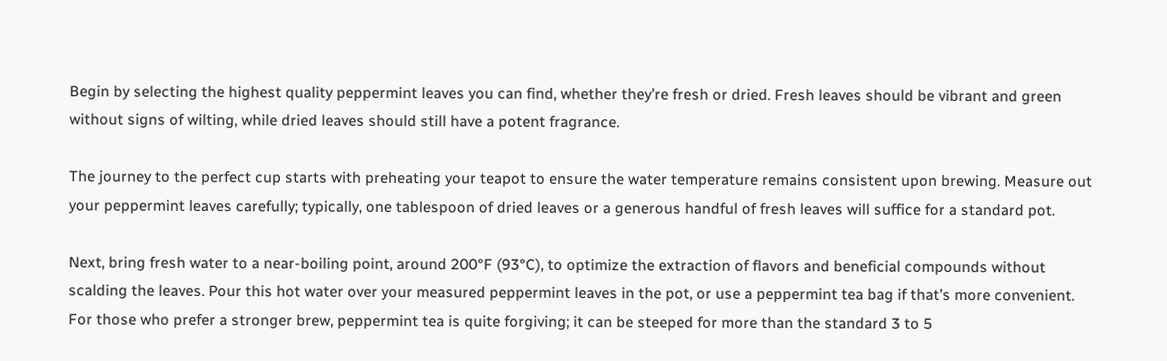Begin by selecting the highest quality peppermint leaves you can find, whether they’re fresh or dried. Fresh leaves should be vibrant and green without signs of wilting, while dried leaves should still have a potent fragrance.

The journey to the perfect cup starts with preheating your teapot to ensure the water temperature remains consistent upon brewing. Measure out your peppermint leaves carefully; typically, one tablespoon of dried leaves or a generous handful of fresh leaves will suffice for a standard pot.

Next, bring fresh water to a near-boiling point, around 200°F (93°C), to optimize the extraction of flavors and beneficial compounds without scalding the leaves. Pour this hot water over your measured peppermint leaves in the pot, or use a peppermint tea bag if that’s more convenient. For those who prefer a stronger brew, peppermint tea is quite forgiving; it can be steeped for more than the standard 3 to 5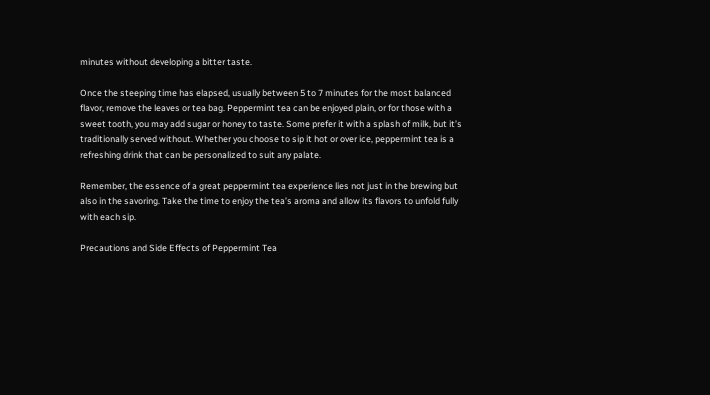minutes without developing a bitter taste.

Once the steeping time has elapsed, usually between 5 to 7 minutes for the most balanced flavor, remove the leaves or tea bag. Peppermint tea can be enjoyed plain, or for those with a sweet tooth, you may add sugar or honey to taste. Some prefer it with a splash of milk, but it’s traditionally served without. Whether you choose to sip it hot or over ice, peppermint tea is a refreshing drink that can be personalized to suit any palate.

Remember, the essence of a great peppermint tea experience lies not just in the brewing but also in the savoring. Take the time to enjoy the tea’s aroma and allow its flavors to unfold fully with each sip.

Precautions and Side Effects of Peppermint Tea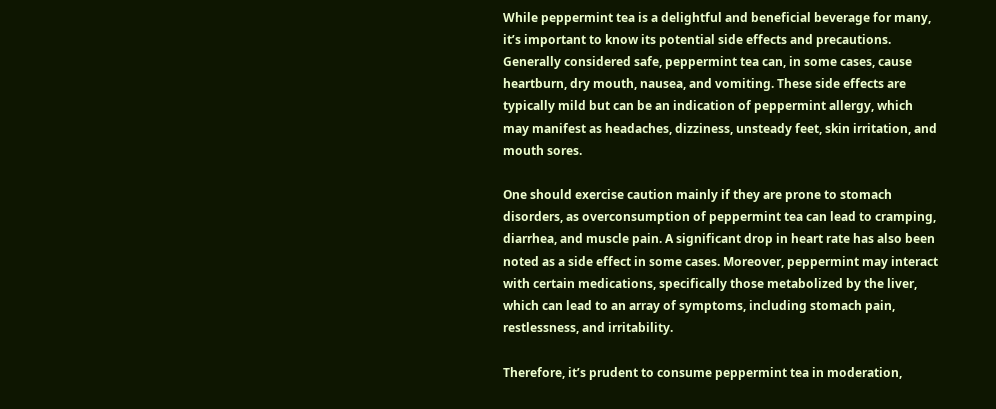While peppermint tea is a delightful and beneficial beverage for many, it’s important to know its potential side effects and precautions. Generally considered safe, peppermint tea can, in some cases, cause heartburn, dry mouth, nausea, and vomiting. These side effects are typically mild but can be an indication of peppermint allergy, which may manifest as headaches, dizziness, unsteady feet, skin irritation, and mouth sores.

One should exercise caution mainly if they are prone to stomach disorders, as overconsumption of peppermint tea can lead to cramping, diarrhea, and muscle pain. A significant drop in heart rate has also been noted as a side effect in some cases. Moreover, peppermint may interact with certain medications, specifically those metabolized by the liver, which can lead to an array of symptoms, including stomach pain, restlessness, and irritability.

Therefore, it’s prudent to consume peppermint tea in moderation,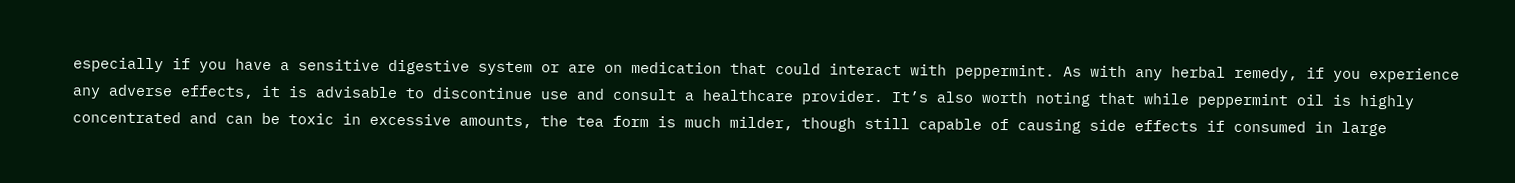especially if you have a sensitive digestive system or are on medication that could interact with peppermint. As with any herbal remedy, if you experience any adverse effects, it is advisable to discontinue use and consult a healthcare provider. It’s also worth noting that while peppermint oil is highly concentrated and can be toxic in excessive amounts, the tea form is much milder, though still capable of causing side effects if consumed in large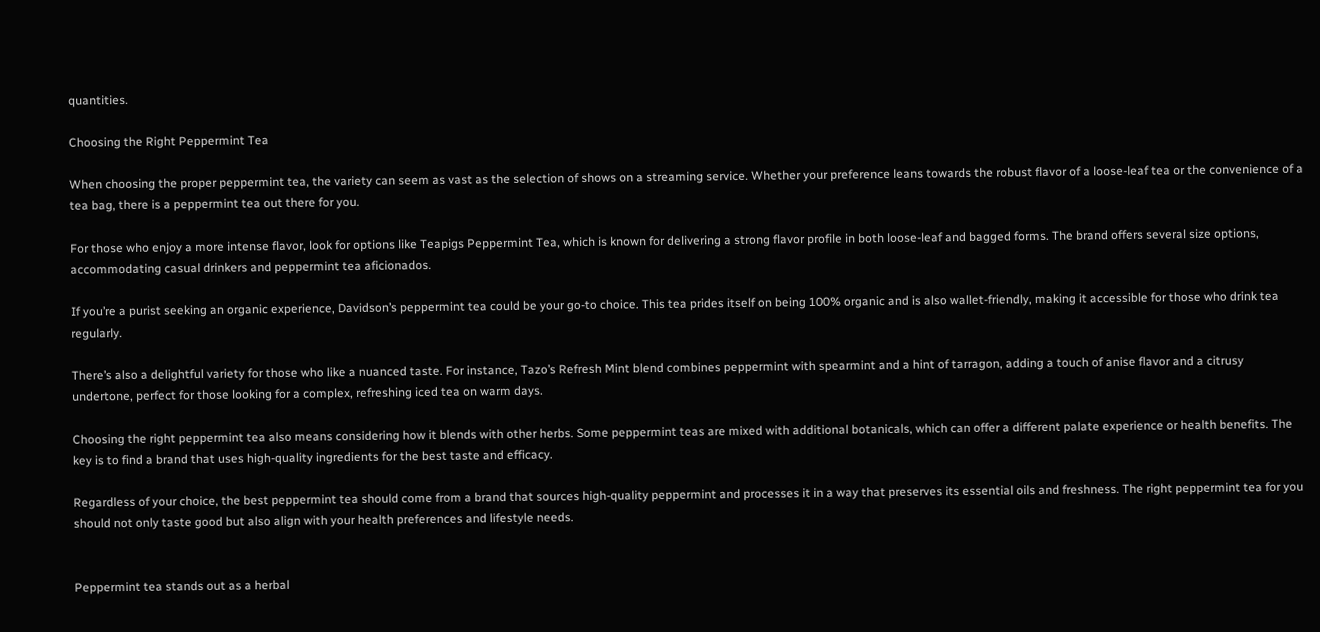quantities.

Choosing the Right Peppermint Tea

When choosing the proper peppermint tea, the variety can seem as vast as the selection of shows on a streaming service. Whether your preference leans towards the robust flavor of a loose-leaf tea or the convenience of a tea bag, there is a peppermint tea out there for you.

For those who enjoy a more intense flavor, look for options like Teapigs Peppermint Tea, which is known for delivering a strong flavor profile in both loose-leaf and bagged forms. The brand offers several size options, accommodating casual drinkers and peppermint tea aficionados.

If you’re a purist seeking an organic experience, Davidson’s peppermint tea could be your go-to choice. This tea prides itself on being 100% organic and is also wallet-friendly, making it accessible for those who drink tea regularly.

There’s also a delightful variety for those who like a nuanced taste. For instance, Tazo’s Refresh Mint blend combines peppermint with spearmint and a hint of tarragon, adding a touch of anise flavor and a citrusy undertone, perfect for those looking for a complex, refreshing iced tea on warm days.

Choosing the right peppermint tea also means considering how it blends with other herbs. Some peppermint teas are mixed with additional botanicals, which can offer a different palate experience or health benefits. The key is to find a brand that uses high-quality ingredients for the best taste and efficacy.

Regardless of your choice, the best peppermint tea should come from a brand that sources high-quality peppermint and processes it in a way that preserves its essential oils and freshness. The right peppermint tea for you should not only taste good but also align with your health preferences and lifestyle needs.


Peppermint tea stands out as a herbal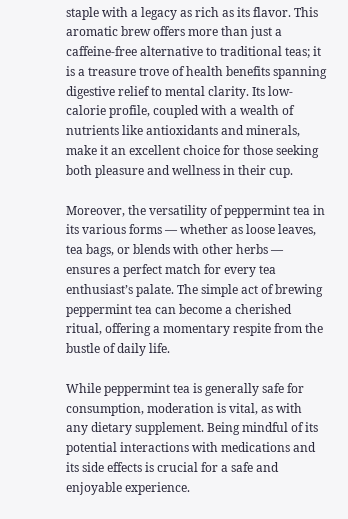staple with a legacy as rich as its flavor. This aromatic brew offers more than just a caffeine-free alternative to traditional teas; it is a treasure trove of health benefits spanning digestive relief to mental clarity. Its low-calorie profile, coupled with a wealth of nutrients like antioxidants and minerals, make it an excellent choice for those seeking both pleasure and wellness in their cup.

Moreover, the versatility of peppermint tea in its various forms — whether as loose leaves, tea bags, or blends with other herbs — ensures a perfect match for every tea enthusiast’s palate. The simple act of brewing peppermint tea can become a cherished ritual, offering a momentary respite from the bustle of daily life.

While peppermint tea is generally safe for consumption, moderation is vital, as with any dietary supplement. Being mindful of its potential interactions with medications and its side effects is crucial for a safe and enjoyable experience.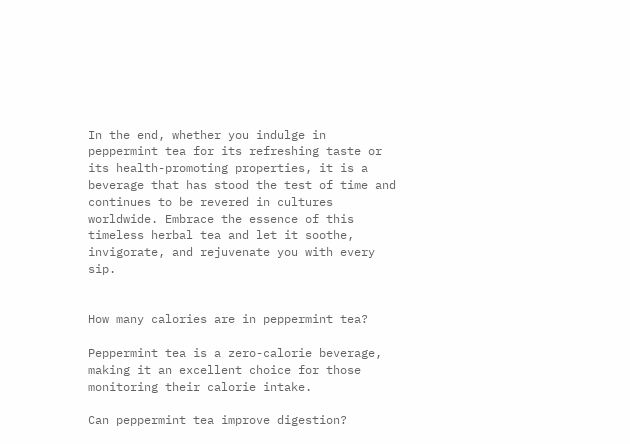In the end, whether you indulge in peppermint tea for its refreshing taste or its health-promoting properties, it is a beverage that has stood the test of time and continues to be revered in cultures worldwide. Embrace the essence of this timeless herbal tea and let it soothe, invigorate, and rejuvenate you with every sip.


How many calories are in peppermint tea?

Peppermint tea is a zero-calorie beverage, making it an excellent choice for those monitoring their calorie intake.

Can peppermint tea improve digestion?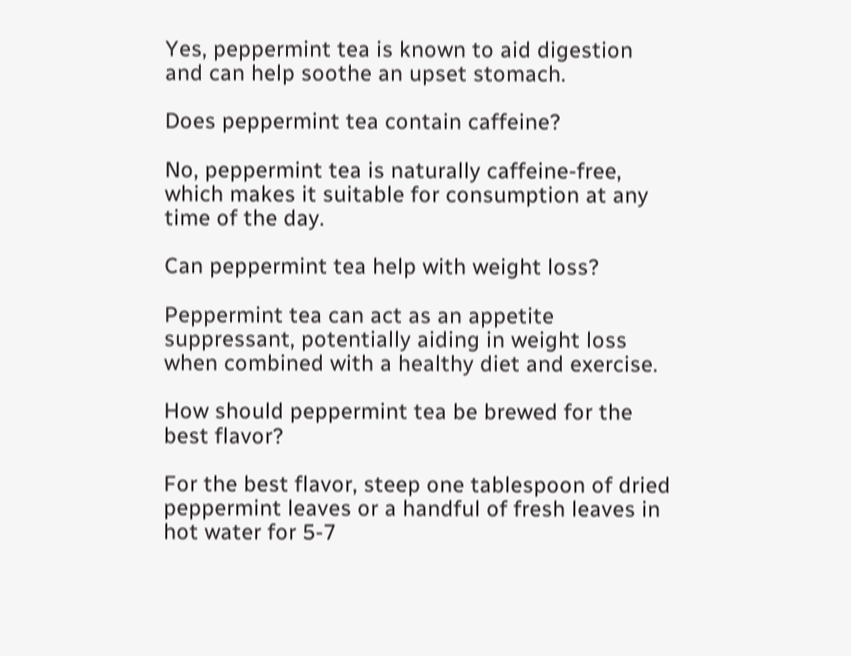Yes, peppermint tea is known to aid digestion and can help soothe an upset stomach.

Does peppermint tea contain caffeine?

No, peppermint tea is naturally caffeine-free, which makes it suitable for consumption at any time of the day.

Can peppermint tea help with weight loss?

Peppermint tea can act as an appetite suppressant, potentially aiding in weight loss when combined with a healthy diet and exercise.

How should peppermint tea be brewed for the best flavor?

For the best flavor, steep one tablespoon of dried peppermint leaves or a handful of fresh leaves in hot water for 5-7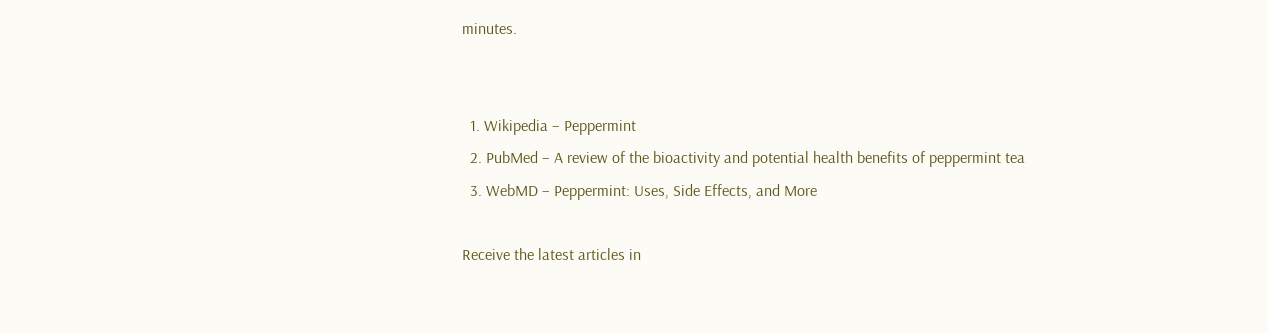minutes.


  1. Wikipedia – Peppermint
  2. PubMed – A review of the bioactivity and potential health benefits of peppermint tea
  3. WebMD – Peppermint: Uses, Side Effects, and More

Receive the latest articles in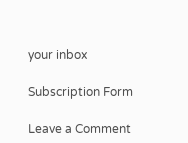your inbox

Subscription Form

Leave a Comment